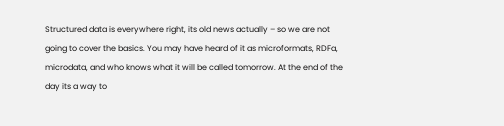Structured data is everywhere right, its old news actually – so we are not going to cover the basics. You may have heard of it as microformats, RDFa, microdata, and who knows what it will be called tomorrow. At the end of the day its a way to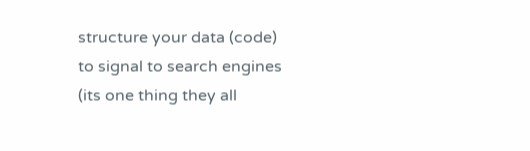structure your data (code) to signal to search engines (its one thing they all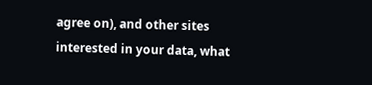agree on), and other sites interested in your data, what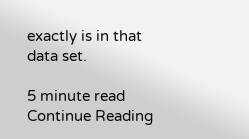exactly is in that data set.

5 minute read Continue Reading